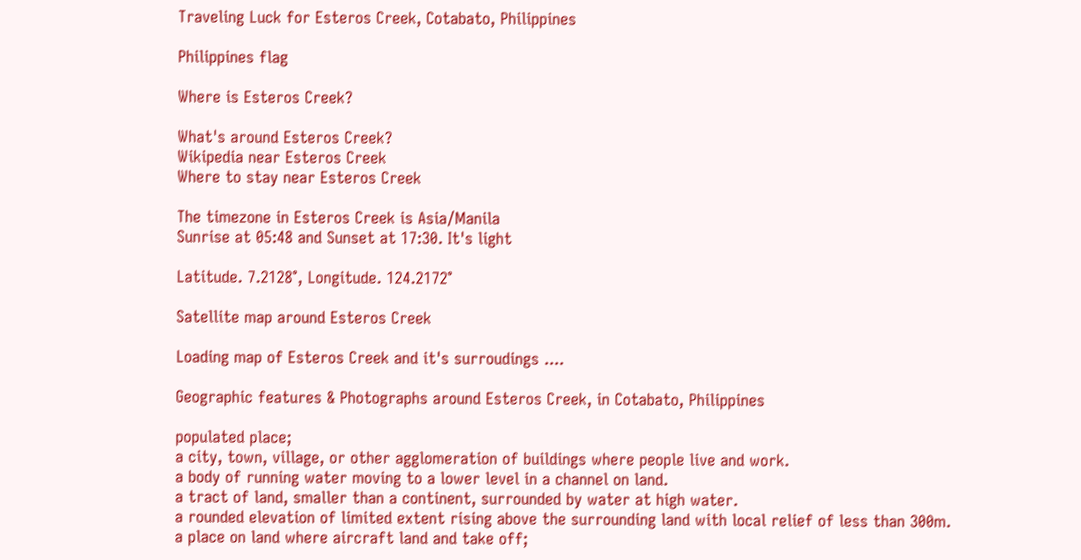Traveling Luck for Esteros Creek, Cotabato, Philippines

Philippines flag

Where is Esteros Creek?

What's around Esteros Creek?
Wikipedia near Esteros Creek
Where to stay near Esteros Creek

The timezone in Esteros Creek is Asia/Manila
Sunrise at 05:48 and Sunset at 17:30. It's light

Latitude. 7.2128°, Longitude. 124.2172°

Satellite map around Esteros Creek

Loading map of Esteros Creek and it's surroudings ....

Geographic features & Photographs around Esteros Creek, in Cotabato, Philippines

populated place;
a city, town, village, or other agglomeration of buildings where people live and work.
a body of running water moving to a lower level in a channel on land.
a tract of land, smaller than a continent, surrounded by water at high water.
a rounded elevation of limited extent rising above the surrounding land with local relief of less than 300m.
a place on land where aircraft land and take off;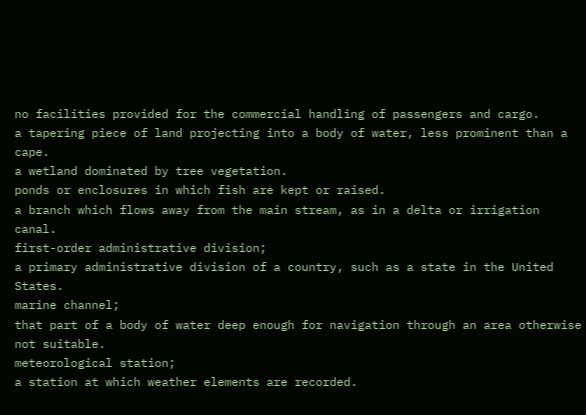no facilities provided for the commercial handling of passengers and cargo.
a tapering piece of land projecting into a body of water, less prominent than a cape.
a wetland dominated by tree vegetation.
ponds or enclosures in which fish are kept or raised.
a branch which flows away from the main stream, as in a delta or irrigation canal.
first-order administrative division;
a primary administrative division of a country, such as a state in the United States.
marine channel;
that part of a body of water deep enough for navigation through an area otherwise not suitable.
meteorological station;
a station at which weather elements are recorded.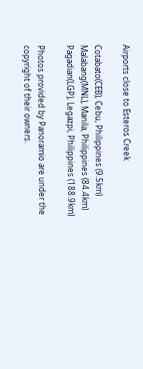Airports close to Esteros Creek

Cotabato(CEB), Cebu, Philippines (9.5km)
Malabang(MNL), Manila, Philippines (84.4km)
Pagadian(LGP), Legazpi, Philippines (188.9km)

Photos provided by Panoramio are under the copyright of their owners.